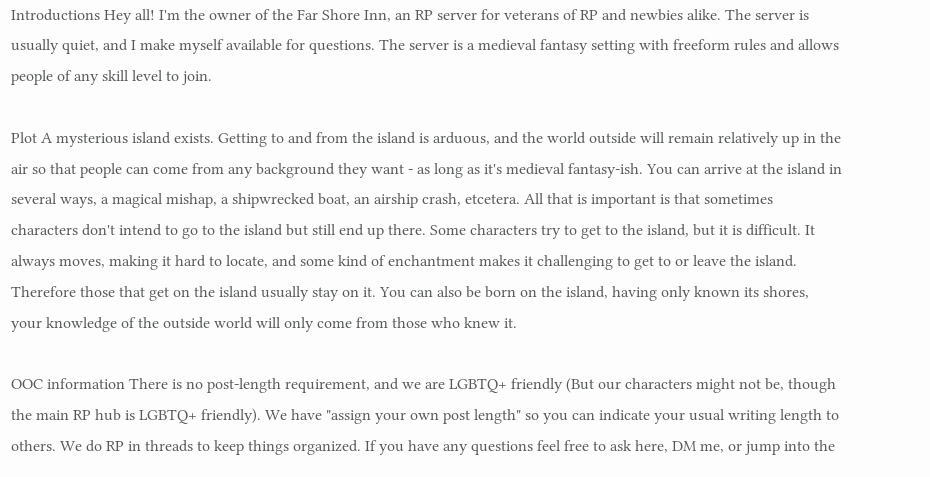Introductions Hey all! I'm the owner of the Far Shore Inn, an RP server for veterans of RP and newbies alike. The server is usually quiet, and I make myself available for questions. The server is a medieval fantasy setting with freeform rules and allows people of any skill level to join.

Plot A mysterious island exists. Getting to and from the island is arduous, and the world outside will remain relatively up in the air so that people can come from any background they want - as long as it's medieval fantasy-ish. You can arrive at the island in several ways, a magical mishap, a shipwrecked boat, an airship crash, etcetera. All that is important is that sometimes characters don't intend to go to the island but still end up there. Some characters try to get to the island, but it is difficult. It always moves, making it hard to locate, and some kind of enchantment makes it challenging to get to or leave the island. Therefore those that get on the island usually stay on it. You can also be born on the island, having only known its shores, your knowledge of the outside world will only come from those who knew it.

OOC information There is no post-length requirement, and we are LGBTQ+ friendly (But our characters might not be, though the main RP hub is LGBTQ+ friendly). We have "assign your own post length" so you can indicate your usual writing length to others. We do RP in threads to keep things organized. If you have any questions feel free to ask here, DM me, or jump into the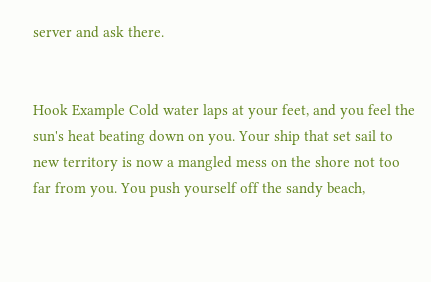server and ask there.


Hook Example Cold water laps at your feet, and you feel the sun's heat beating down on you. Your ship that set sail to new territory is now a mangled mess on the shore not too far from you. You push yourself off the sandy beach,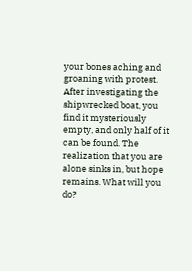your bones aching and groaning with protest. After investigating the shipwrecked boat, you find it mysteriously empty, and only half of it can be found. The realization that you are alone sinks in, but hope remains. What will you do?